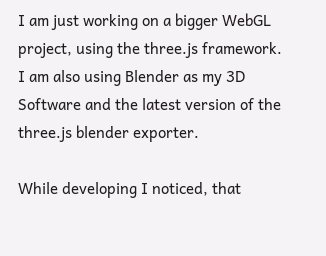I am just working on a bigger WebGL project, using the three.js framework. I am also using Blender as my 3D Software and the latest version of the three.js blender exporter.

While developing I noticed, that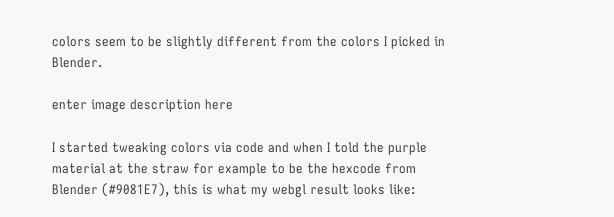colors seem to be slightly different from the colors I picked in Blender.

enter image description here

I started tweaking colors via code and when I told the purple material at the straw for example to be the hexcode from Blender (#9081E7), this is what my webgl result looks like: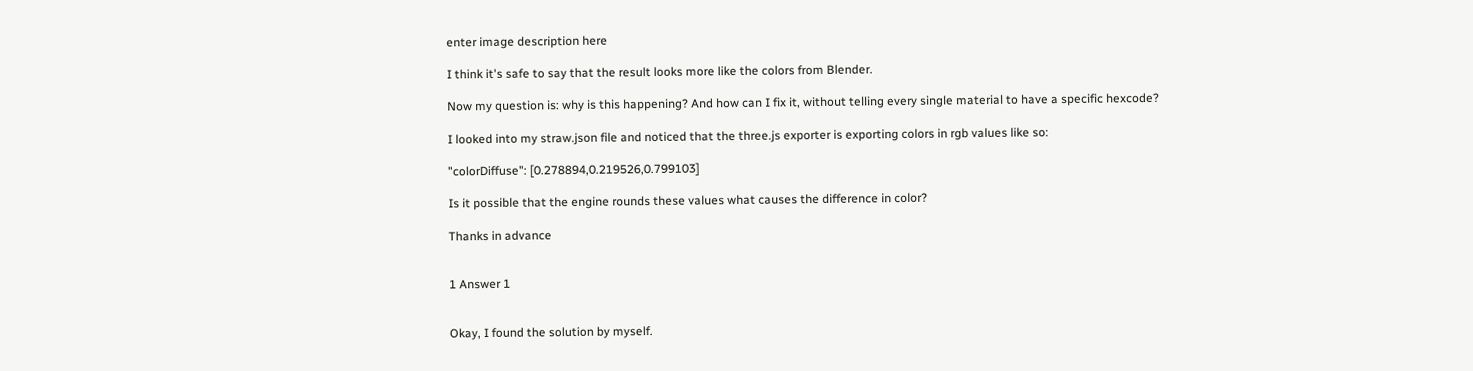enter image description here

I think it's safe to say that the result looks more like the colors from Blender.

Now my question is: why is this happening? And how can I fix it, without telling every single material to have a specific hexcode?

I looked into my straw.json file and noticed that the three.js exporter is exporting colors in rgb values like so:

"colorDiffuse": [0.278894,0.219526,0.799103]

Is it possible that the engine rounds these values what causes the difference in color?

Thanks in advance


1 Answer 1


Okay, I found the solution by myself.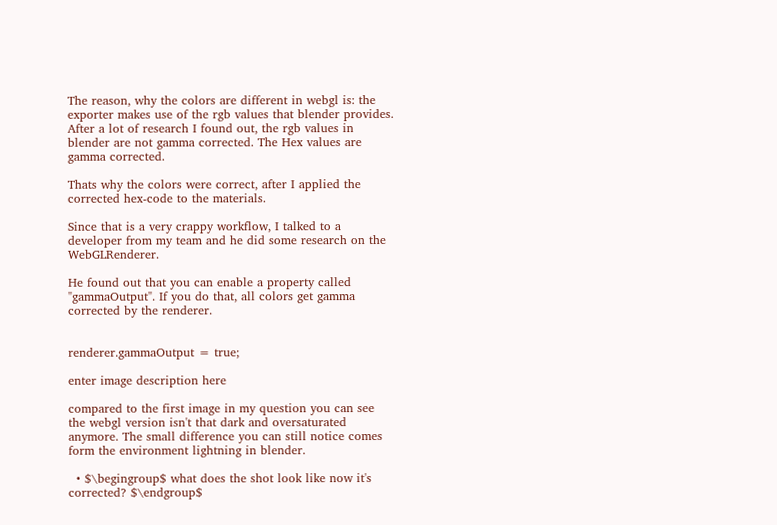The reason, why the colors are different in webgl is: the exporter makes use of the rgb values that blender provides. After a lot of research I found out, the rgb values in blender are not gamma corrected. The Hex values are gamma corrected.

Thats why the colors were correct, after I applied the corrected hex-code to the materials.

Since that is a very crappy workflow, I talked to a developer from my team and he did some research on the WebGLRenderer.

He found out that you can enable a property called "gammaOutput". If you do that, all colors get gamma corrected by the renderer.


renderer.gammaOutput = true;

enter image description here

compared to the first image in my question you can see the webgl version isn't that dark and oversaturated anymore. The small difference you can still notice comes form the environment lightning in blender.

  • $\begingroup$ what does the shot look like now it's corrected? $\endgroup$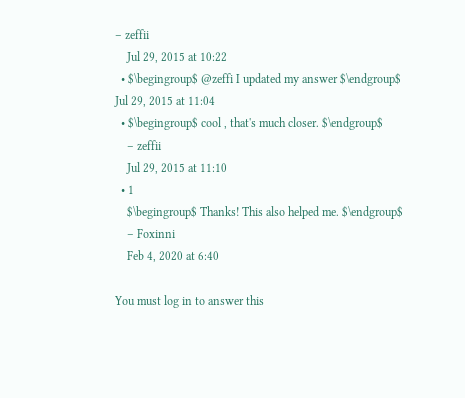– zeffii
    Jul 29, 2015 at 10:22
  • $\begingroup$ @zeffi I updated my answer $\endgroup$ Jul 29, 2015 at 11:04
  • $\begingroup$ cool , that's much closer. $\endgroup$
    – zeffii
    Jul 29, 2015 at 11:10
  • 1
    $\begingroup$ Thanks! This also helped me. $\endgroup$
    – Foxinni
    Feb 4, 2020 at 6:40

You must log in to answer this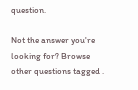question.

Not the answer you're looking for? Browse other questions tagged .